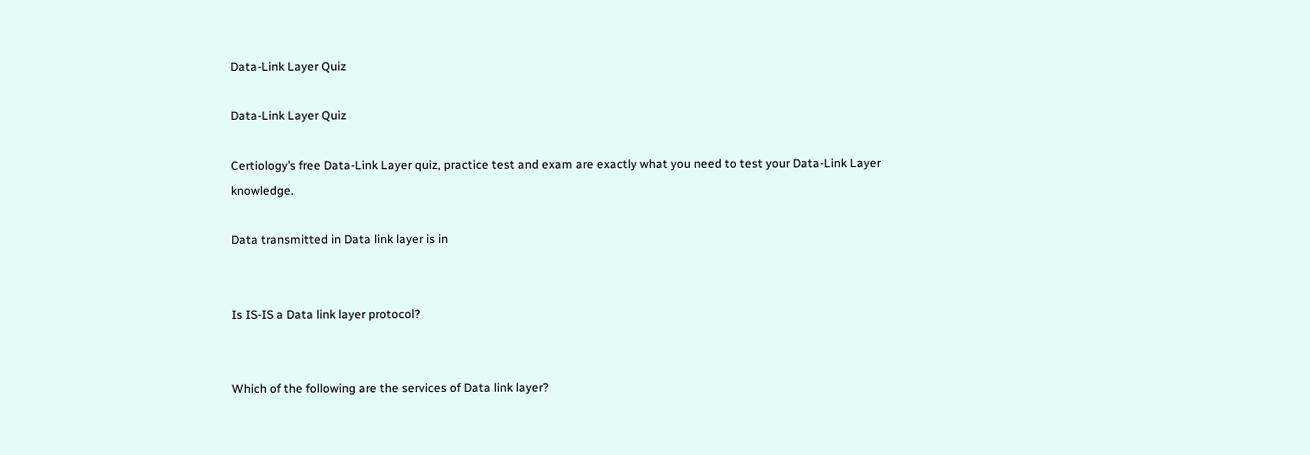Data-Link Layer Quiz

Data-Link Layer Quiz

Certiology’s free Data-Link Layer quiz, practice test and exam are exactly what you need to test your Data-Link Layer knowledge.

Data transmitted in Data link layer is in


Is IS-IS a Data link layer protocol?


Which of the following are the services of Data link layer?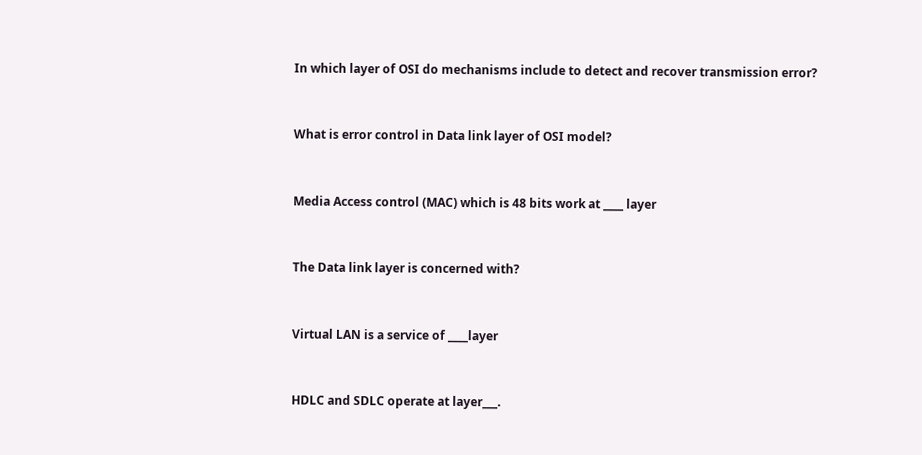In which layer of OSI do mechanisms include to detect and recover transmission error?


What is error control in Data link layer of OSI model?


Media Access control (MAC) which is 48 bits work at ____ layer


The Data link layer is concerned with?


Virtual LAN is a service of ____layer


HDLC and SDLC operate at layer___.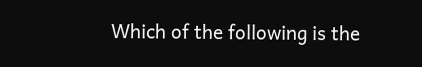Which of the following is the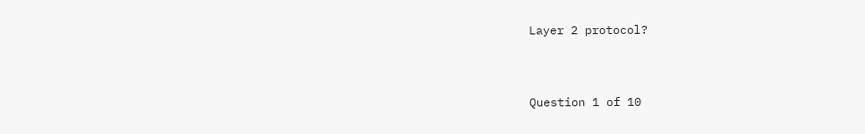Layer 2 protocol?


Question 1 of 10